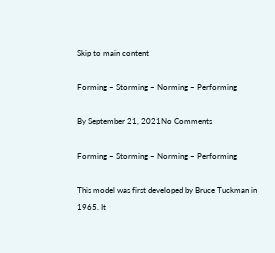Skip to main content

Forming – Storming – Norming – Performing

By September 21, 2021No Comments

Forming – Storming – Norming – Performing

This model was first developed by Bruce Tuckman in 1965. It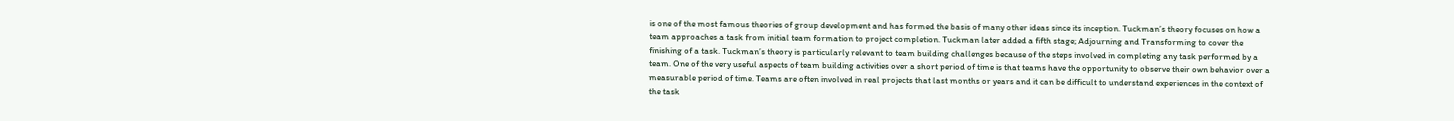is one of the most famous theories of group development and has formed the basis of many other ideas since its inception. Tuckman’s theory focuses on how a team approaches a task from initial team formation to project completion. Tuckman later added a fifth stage; Adjourning and Transforming to cover the finishing of a task. Tuckman’s theory is particularly relevant to team building challenges because of the steps involved in completing any task performed by a team. One of the very useful aspects of team building activities over a short period of time is that teams have the opportunity to observe their own behavior over a measurable period of time. Teams are often involved in real projects that last months or years and it can be difficult to understand experiences in the context of the task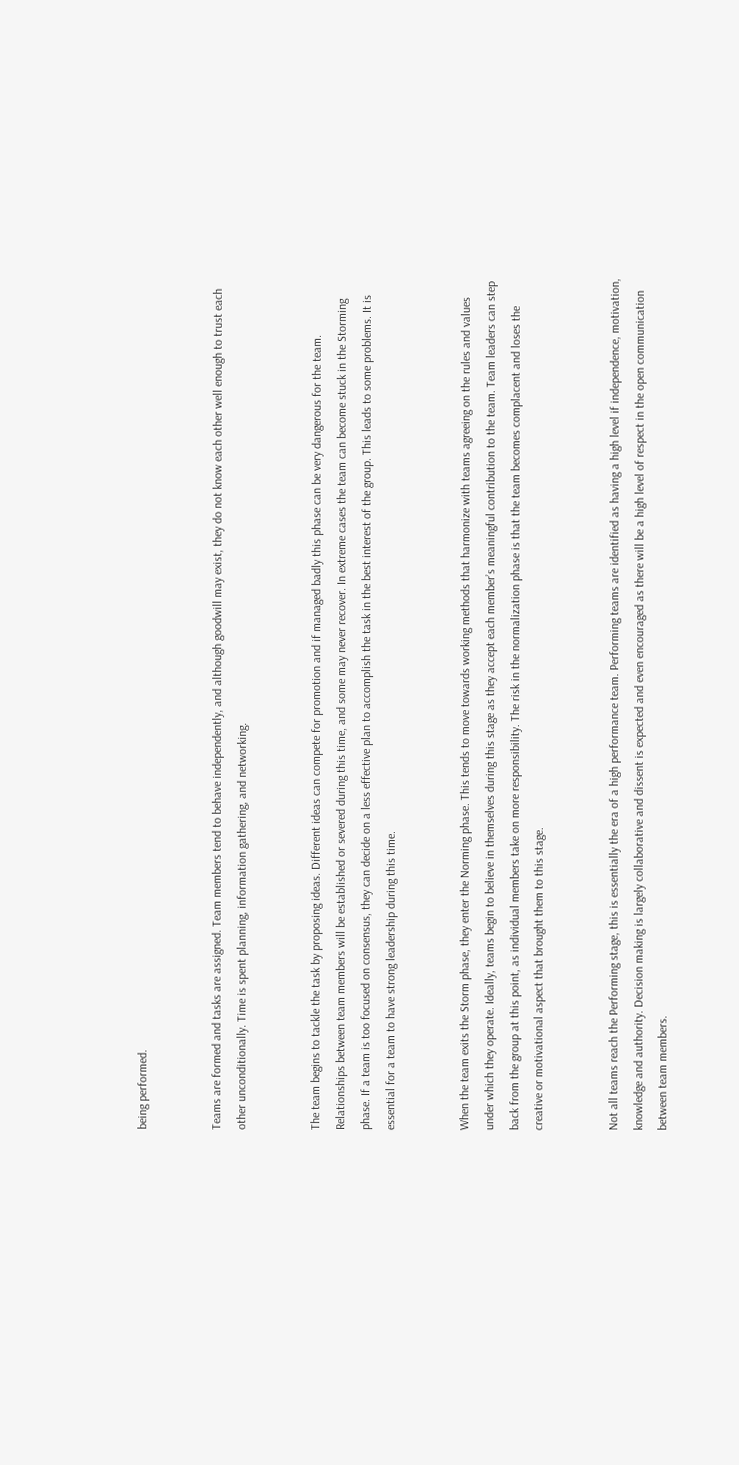being performed.


Teams are formed and tasks are assigned. Team members tend to behave independently, and although goodwill may exist, they do not know each other well enough to trust each other unconditionally. Time is spent planning, information gathering, and networking.


The team begins to tackle the task by proposing ideas. Different ideas can compete for promotion and if managed badly this phase can be very dangerous for the team. Relationships between team members will be established or severed during this time, and some may never recover. In extreme cases the team can become stuck in the Storming phase. If a team is too focused on consensus, they can decide on a less effective plan to accomplish the task in the best interest of the group. This leads to some problems. It is essential for a team to have strong leadership during this time.


When the team exits the Storm phase, they enter the Norming phase. This tends to move towards working methods that harmonize with teams agreeing on the rules and values under which they operate. Ideally, teams begin to believe in themselves during this stage as they accept each member’s meaningful contribution to the team. Team leaders can step back from the group at this point, as individual members take on more responsibility. The risk in the normalization phase is that the team becomes complacent and loses the creative or motivational aspect that brought them to this stage.


Not all teams reach the Performing stage, this is essentially the era of a high performance team. Performing teams are identified as having a high level if independence, motivation, knowledge and authority. Decision making is largely collaborative and dissent is expected and even encouraged as there will be a high level of respect in the open communication between team members.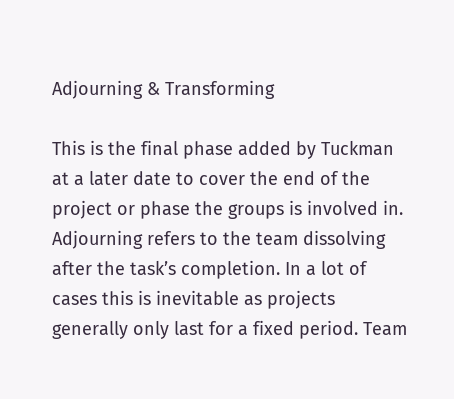Adjourning & Transforming

This is the final phase added by Tuckman at a later date to cover the end of the project or phase the groups is involved in. Adjourning refers to the team dissolving after the task’s completion. In a lot of cases this is inevitable as projects generally only last for a fixed period. Team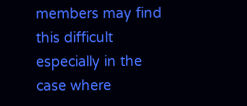members may find this difficult especially in the case where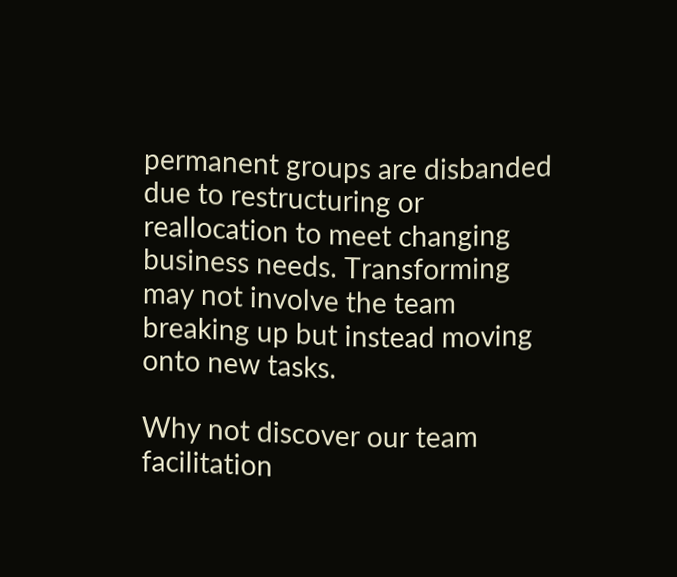permanent groups are disbanded due to restructuring or reallocation to meet changing business needs. Transforming may not involve the team breaking up but instead moving onto new tasks.

Why not discover our team facilitation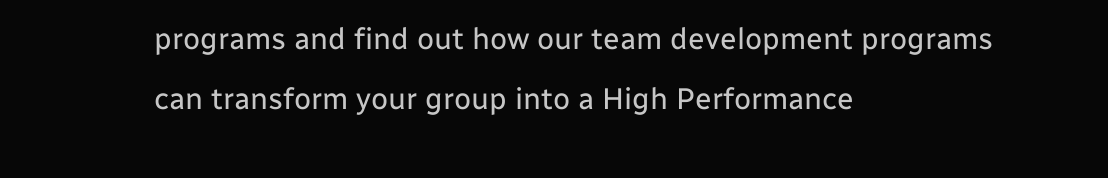programs and find out how our team development programs can transform your group into a High Performance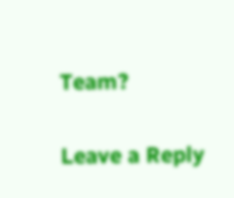Team?

Leave a Reply